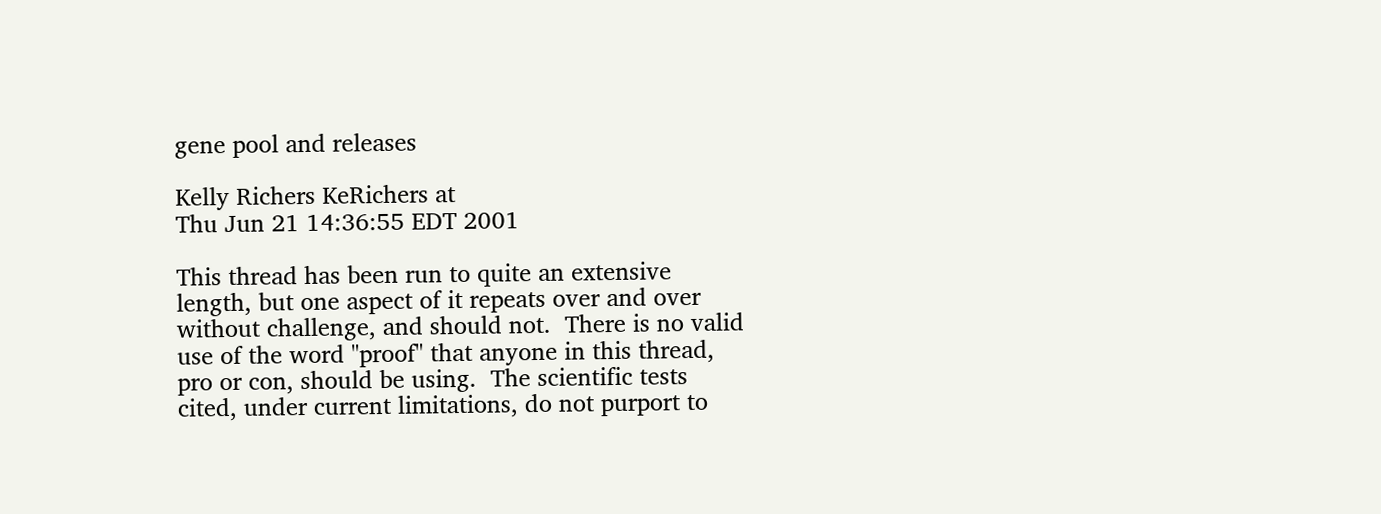gene pool and releases

Kelly Richers KeRichers at
Thu Jun 21 14:36:55 EDT 2001

This thread has been run to quite an extensive length, but one aspect of it repeats over and over without challenge, and should not.  There is no valid use of the word "proof" that anyone in this thread, pro or con, should be using.  The scientific tests cited, under current limitations, do not purport to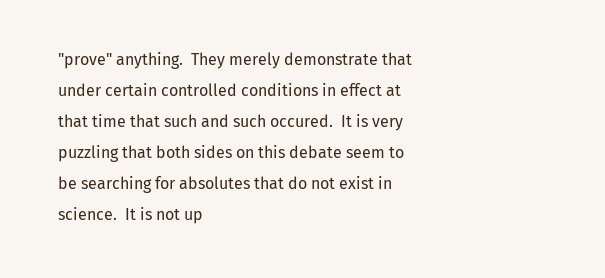"prove" anything.  They merely demonstrate that under certain controlled conditions in effect at that time that such and such occured.  It is very puzzling that both sides on this debate seem to be searching for absolutes that do not exist in science.  It is not up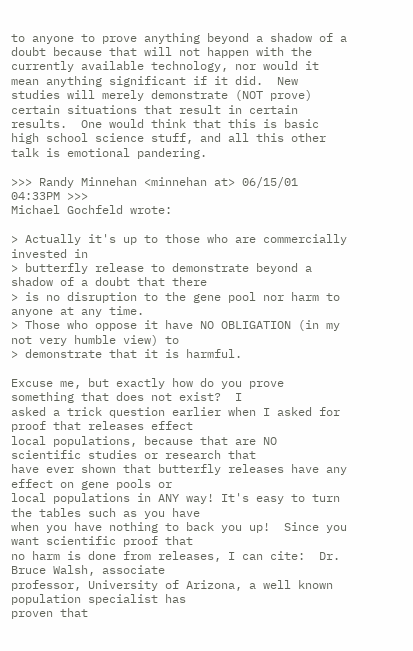to anyone to prove anything beyond a shadow of a doubt because that will not happen with the currently available technology, nor would it mean anything significant if it did.  New studies will merely demonstrate (NOT prove) certain situations that result in certain results.  One would think that this is basic high school science stuff, and all this other talk is emotional pandering.

>>> Randy Minnehan <minnehan at> 06/15/01 04:33PM >>>
Michael Gochfeld wrote:

> Actually it's up to those who are commercially invested in
> butterfly release to demonstrate beyond a shadow of a doubt that there
> is no disruption to the gene pool nor harm to anyone at any time.
> Those who oppose it have NO OBLIGATION (in my not very humble view) to
> demonstrate that it is harmful.

Excuse me, but exactly how do you prove something that does not exist?  I
asked a trick question earlier when I asked for proof that releases effect
local populations, because that are NO scientific studies or research that
have ever shown that butterfly releases have any effect on gene pools or
local populations in ANY way! It's easy to turn the tables such as you have
when you have nothing to back you up!  Since you want scientific proof that
no harm is done from releases, I can cite:  Dr. Bruce Walsh, associate
professor, University of Arizona, a well known population specialist has
proven that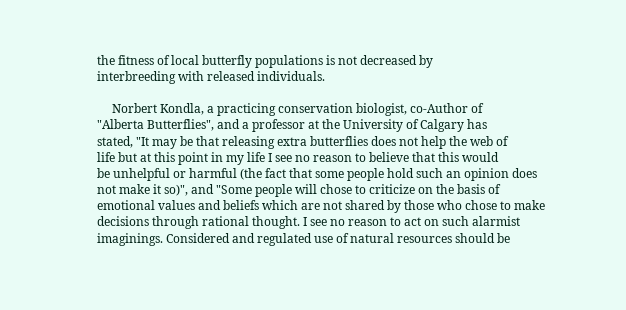the fitness of local butterfly populations is not decreased by
interbreeding with released individuals.

     Norbert Kondla, a practicing conservation biologist, co-Author of
"Alberta Butterflies", and a professor at the University of Calgary has
stated, "It may be that releasing extra butterflies does not help the web of
life but at this point in my life I see no reason to believe that this would
be unhelpful or harmful (the fact that some people hold such an opinion does
not make it so)", and "Some people will chose to criticize on the basis of
emotional values and beliefs which are not shared by those who chose to make
decisions through rational thought. I see no reason to act on such alarmist
imaginings. Considered and regulated use of natural resources should be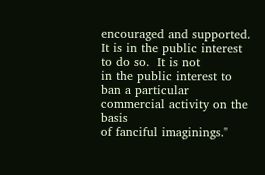encouraged and supported. It is in the public interest to do so.  It is not
in the public interest to ban a particular commercial activity on the basis
of fanciful imaginings."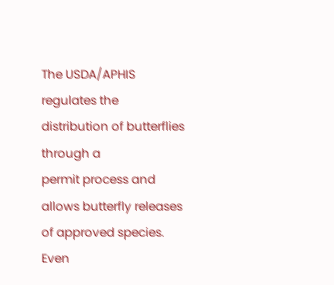The USDA/APHIS regulates the distribution of butterflies through a
permit process and allows butterfly releases of approved species.  Even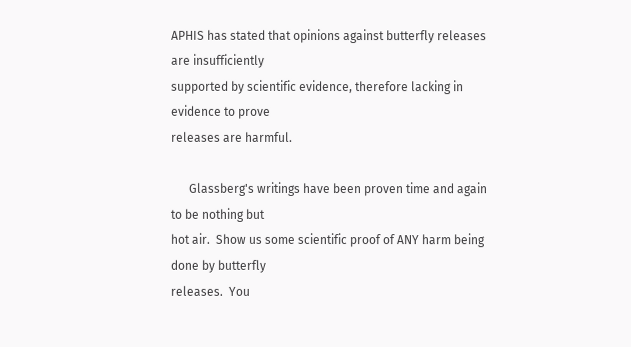APHIS has stated that opinions against butterfly releases are insufficiently
supported by scientific evidence, therefore lacking in evidence to prove
releases are harmful.

      Glassberg's writings have been proven time and again to be nothing but
hot air.  Show us some scientific proof of ANY harm being done by butterfly
releases.  You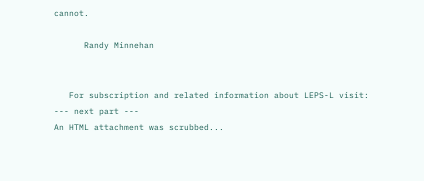cannot.

      Randy Minnehan


   For subscription and related information about LEPS-L visit:
--- next part ---
An HTML attachment was scrubbed...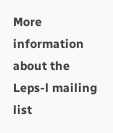More information about the Leps-l mailing list